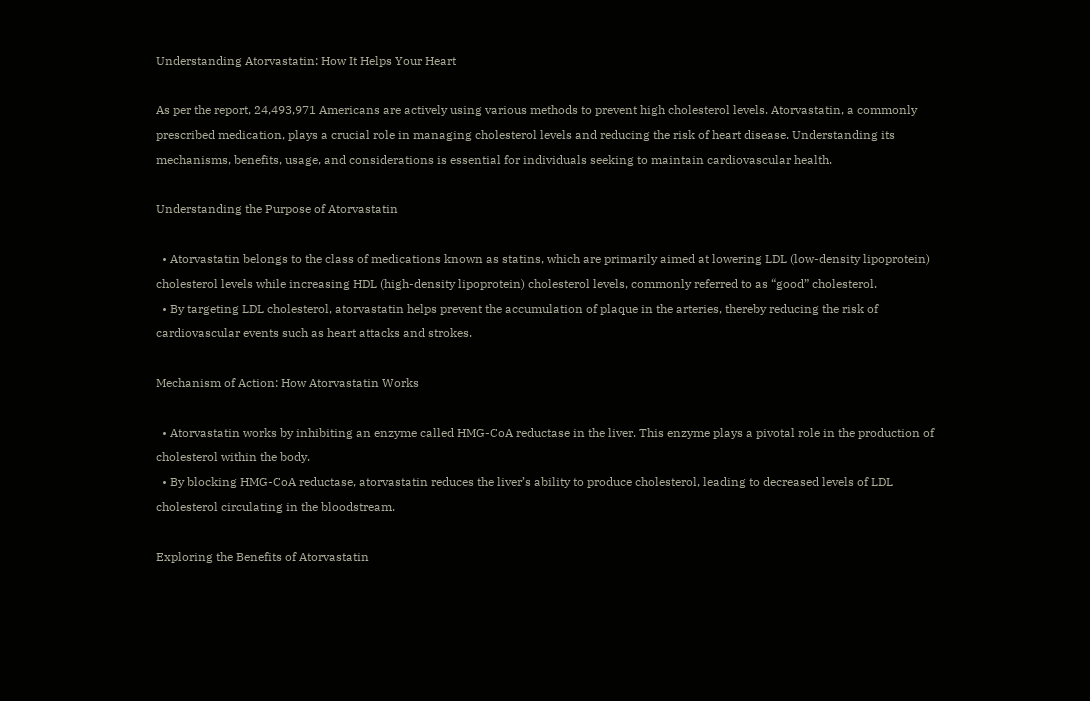Understanding Atorvastatin: How It Helps Your Heart

As per the report, 24,493,971 Americans are actively using various methods to prevent high cholesterol levels. Atorvastatin, a commonly prescribed medication, plays a crucial role in managing cholesterol levels and reducing the risk of heart disease. Understanding its mechanisms, benefits, usage, and considerations is essential for individuals seeking to maintain cardiovascular health.

Understanding the Purpose of Atorvastatin

  • Atorvastatin belongs to the class of medications known as statins, which are primarily aimed at lowering LDL (low-density lipoprotein) cholesterol levels while increasing HDL (high-density lipoprotein) cholesterol levels, commonly referred to as “good” cholesterol.
  • By targeting LDL cholesterol, atorvastatin helps prevent the accumulation of plaque in the arteries, thereby reducing the risk of cardiovascular events such as heart attacks and strokes.

Mechanism of Action: How Atorvastatin Works

  • Atorvastatin works by inhibiting an enzyme called HMG-CoA reductase in the liver. This enzyme plays a pivotal role in the production of cholesterol within the body.
  • By blocking HMG-CoA reductase, atorvastatin reduces the liver’s ability to produce cholesterol, leading to decreased levels of LDL cholesterol circulating in the bloodstream.

Exploring the Benefits of Atorvastatin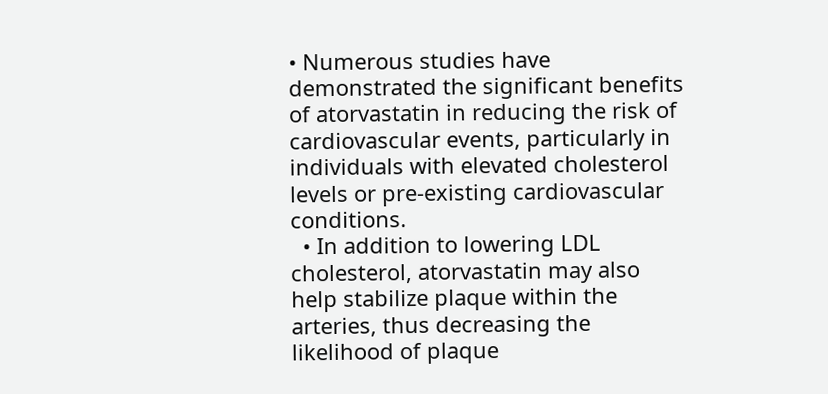• Numerous studies have demonstrated the significant benefits of atorvastatin in reducing the risk of cardiovascular events, particularly in individuals with elevated cholesterol levels or pre-existing cardiovascular conditions.
  • In addition to lowering LDL cholesterol, atorvastatin may also help stabilize plaque within the arteries, thus decreasing the likelihood of plaque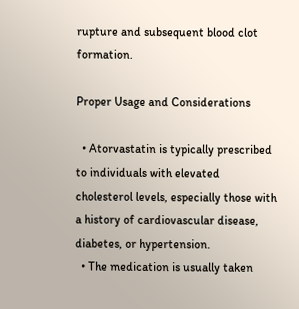rupture and subsequent blood clot formation.

Proper Usage and Considerations

  • Atorvastatin is typically prescribed to individuals with elevated cholesterol levels, especially those with a history of cardiovascular disease, diabetes, or hypertension.
  • The medication is usually taken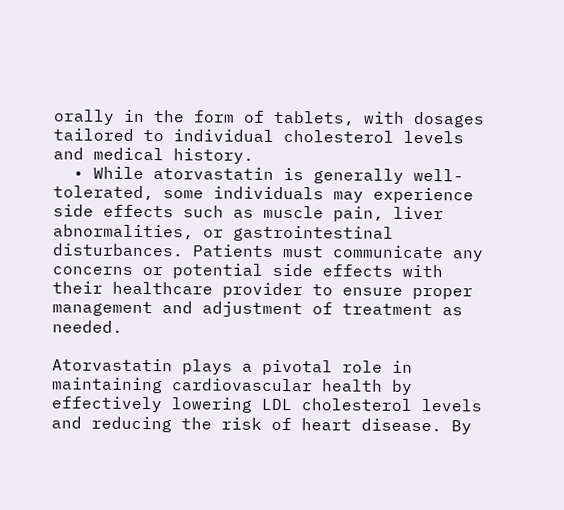orally in the form of tablets, with dosages tailored to individual cholesterol levels and medical history.
  • While atorvastatin is generally well-tolerated, some individuals may experience side effects such as muscle pain, liver abnormalities, or gastrointestinal disturbances. Patients must communicate any concerns or potential side effects with their healthcare provider to ensure proper management and adjustment of treatment as needed.

Atorvastatin plays a pivotal role in maintaining cardiovascular health by effectively lowering LDL cholesterol levels and reducing the risk of heart disease. By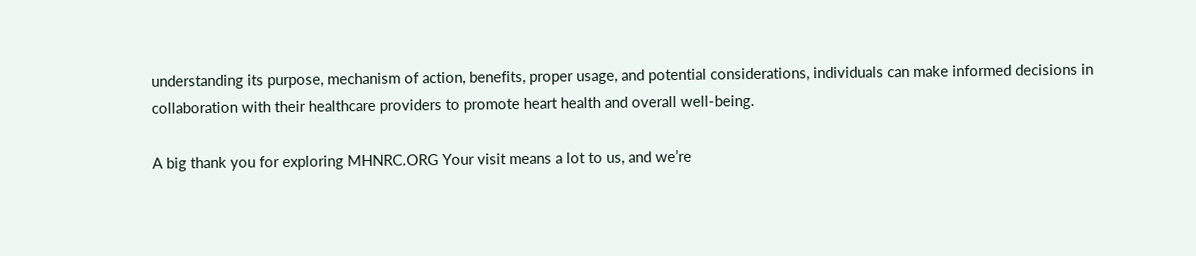understanding its purpose, mechanism of action, benefits, proper usage, and potential considerations, individuals can make informed decisions in collaboration with their healthcare providers to promote heart health and overall well-being.

A big thank you for exploring MHNRC.ORG Your visit means a lot to us, and we’re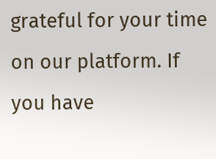grateful for your time on our platform. If you have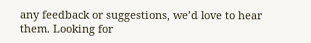any feedback or suggestions, we’d love to hear them. Looking for